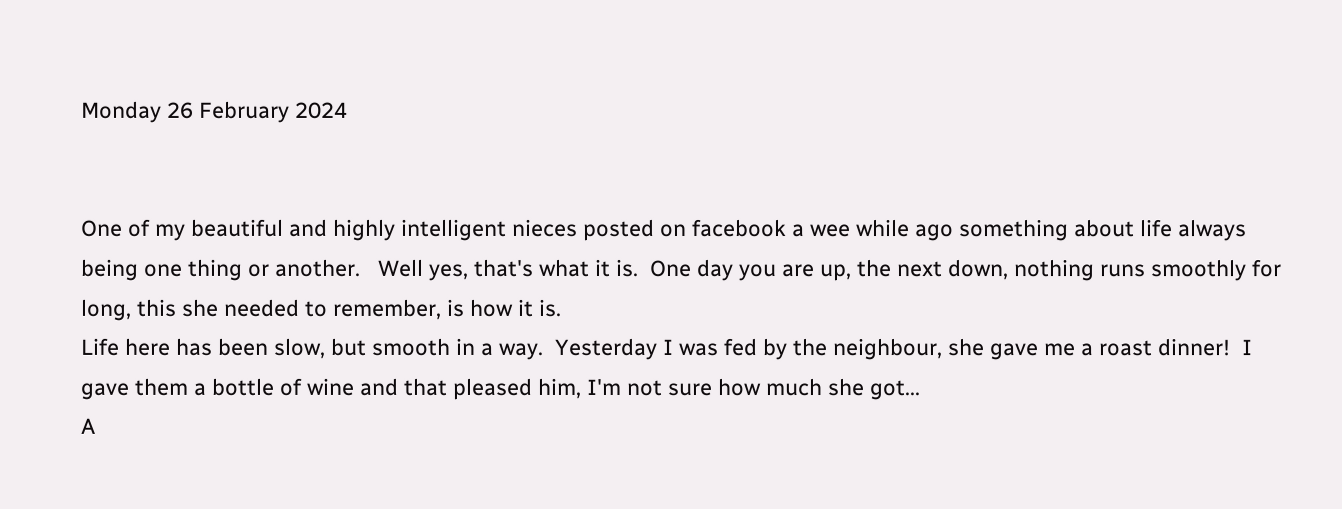Monday 26 February 2024


One of my beautiful and highly intelligent nieces posted on facebook a wee while ago something about life always being one thing or another.   Well yes, that's what it is.  One day you are up, the next down, nothing runs smoothly for long, this she needed to remember, is how it is.
Life here has been slow, but smooth in a way.  Yesterday I was fed by the neighbour, she gave me a roast dinner!  I gave them a bottle of wine and that pleased him, I'm not sure how much she got...
A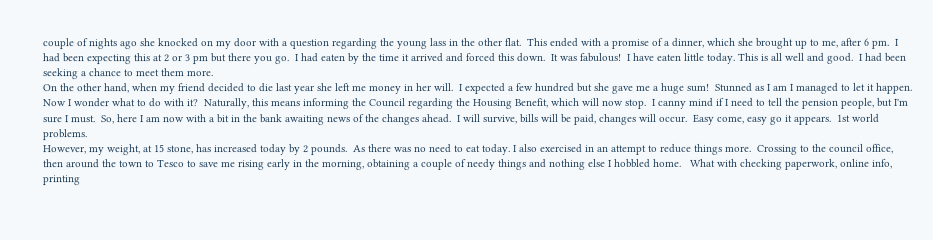couple of nights ago she knocked on my door with a question regarding the young lass in the other flat.  This ended with a promise of a dinner, which she brought up to me, after 6 pm.  I had been expecting this at 2 or 3 pm but there you go.  I had eaten by the time it arrived and forced this down.  It was fabulous!  I have eaten little today. This is all well and good.  I had been seeking a chance to meet them more.
On the other hand, when my friend decided to die last year she left me money in her will.  I expected a few hundred but she gave me a huge sum!  Stunned as I am I managed to let it happen.  Now I wonder what to do with it?  Naturally, this means informing the Council regarding the Housing Benefit, which will now stop.  I canny mind if I need to tell the pension people, but I'm sure I must.  So, here I am now with a bit in the bank awaiting news of the changes ahead.  I will survive, bills will be paid, changes will occur.  Easy come, easy go it appears.  1st world problems.
However, my weight, at 15 stone, has increased today by 2 pounds.  As there was no need to eat today. I also exercised in an attempt to reduce things more.  Crossing to the council office, then around the town to Tesco to save me rising early in the morning, obtaining a couple of needy things and nothing else I hobbled home.   What with checking paperwork, online info, printing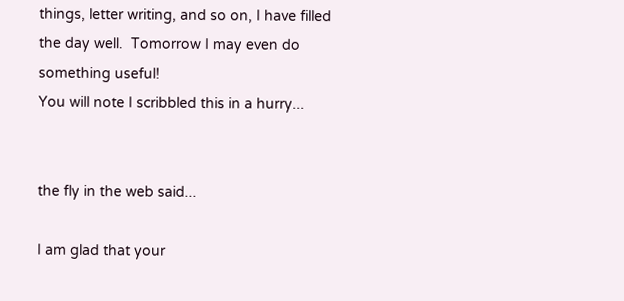things, letter writing, and so on, I have filled the day well.  Tomorrow I may even do something useful!
You will note I scribbled this in a hurry...


the fly in the web said...

I am glad that your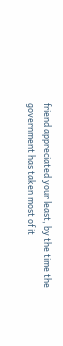friend appreciated your least, by the time the government has taken most of it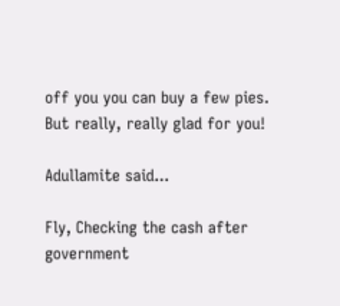off you you can buy a few pies.
But really, really glad for you!

Adullamite said...

Fly, Checking the cash after government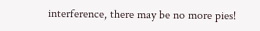interference, there may be no more pies!